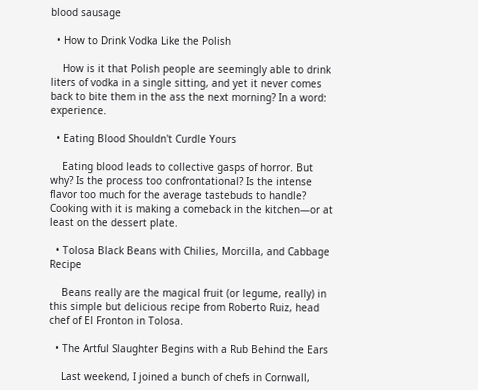blood sausage

  • How to Drink Vodka Like the Polish

    How is it that Polish people are seemingly able to drink liters of vodka in a single sitting, and yet it never comes back to bite them in the ass the next morning? In a word: experience.

  • Eating Blood Shouldn't Curdle Yours

    Eating blood leads to collective gasps of horror. But why? Is the process too confrontational? Is the intense flavor too much for the average tastebuds to handle? Cooking with it is making a comeback in the kitchen—or at least on the dessert plate.

  • Tolosa Black Beans with Chilies, Morcilla, and Cabbage Recipe

    Beans really are the magical fruit (or legume, really) in this simple but delicious recipe from Roberto Ruiz, head chef of El Fronton in Tolosa.

  • The Artful Slaughter Begins with a Rub Behind the Ears

    Last weekend, I joined a bunch of chefs in Cornwall,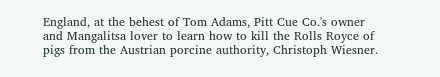England, at the behest of Tom Adams, Pitt Cue Co.'s owner and Mangalitsa lover to learn how to kill the Rolls Royce of pigs from the Austrian porcine authority, Christoph Wiesner.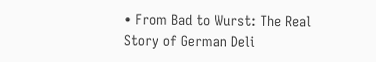• From Bad to Wurst: The Real Story of German Deli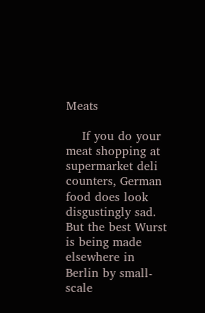Meats

    If you do your meat shopping at supermarket deli counters, German food does look disgustingly sad. But the best Wurst is being made elsewhere in Berlin by small-scale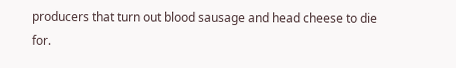producers that turn out blood sausage and head cheese to die for.